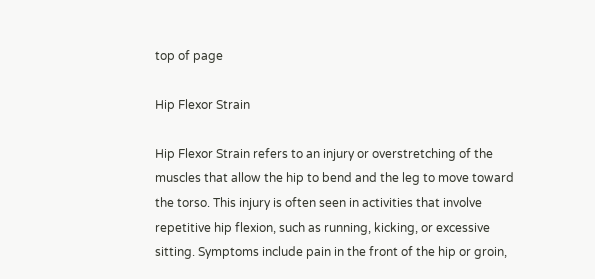top of page

Hip Flexor Strain

Hip Flexor Strain refers to an injury or overstretching of the muscles that allow the hip to bend and the leg to move toward the torso. This injury is often seen in activities that involve repetitive hip flexion, such as running, kicking, or excessive sitting. Symptoms include pain in the front of the hip or groin,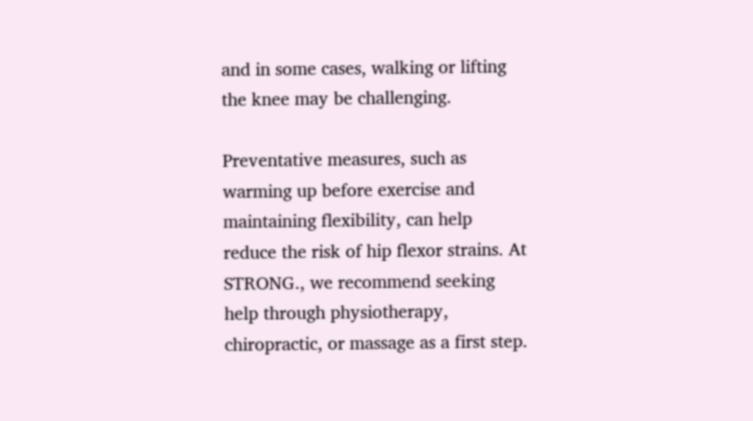and in some cases, walking or lifting the knee may be challenging.

Preventative measures, such as warming up before exercise and maintaining flexibility, can help reduce the risk of hip flexor strains. At STRONG., we recommend seeking help through physiotherapy, chiropractic, or massage as a first step.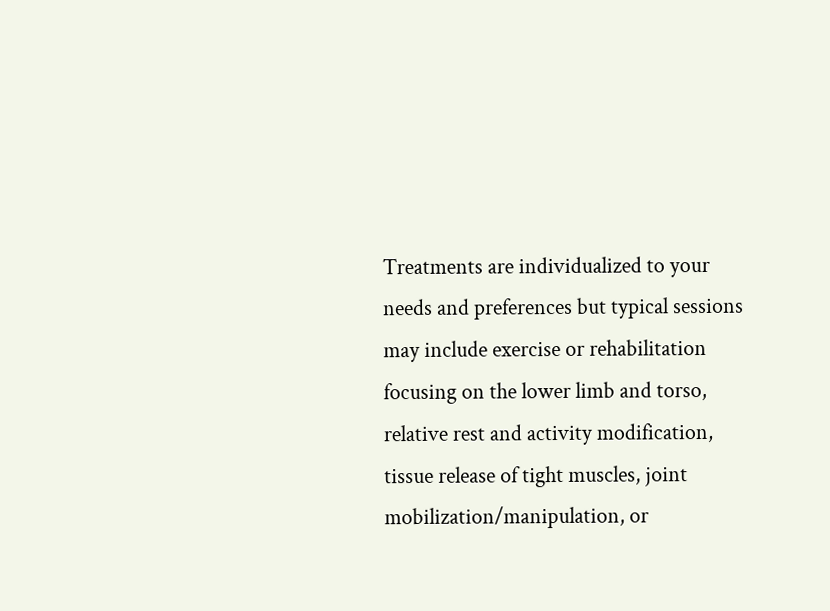Treatments are individualized to your needs and preferences but typical sessions may include exercise or rehabilitation focusing on the lower limb and torso, relative rest and activity modification, tissue release of tight muscles, joint mobilization/manipulation, or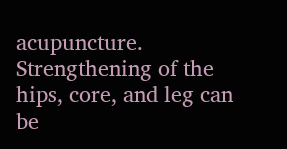acupuncture. Strengthening of the hips, core, and leg can be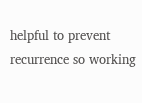helpful to prevent recurrence so working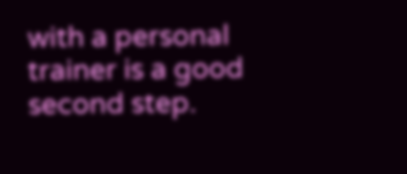with a personal trainer is a good second step.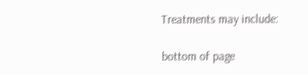Treatments may include:

bottom of page